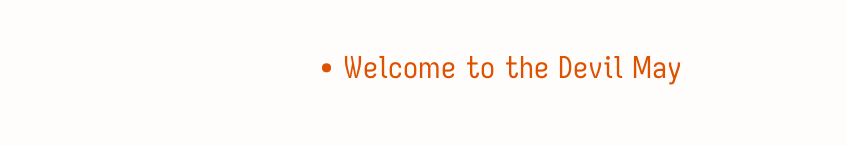• Welcome to the Devil May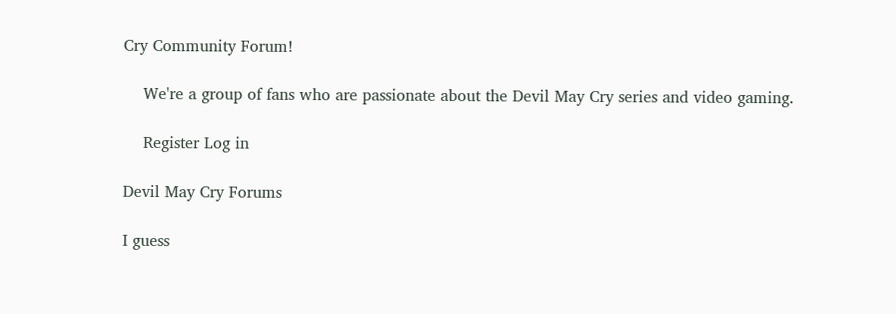Cry Community Forum!

    We're a group of fans who are passionate about the Devil May Cry series and video gaming.

    Register Log in

Devil May Cry Forums

I guess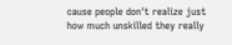cause people don't realize just how much unskilled they really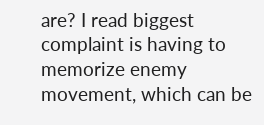are? I read biggest complaint is having to memorize enemy movement, which can be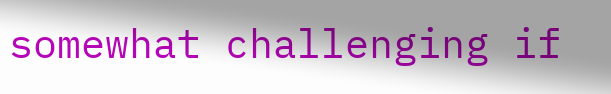somewhat challenging if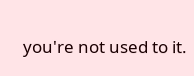you're not used to it.